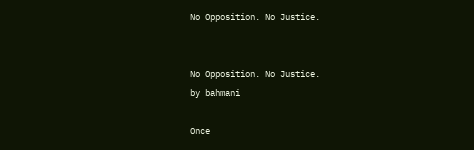No Opposition. No Justice.


No Opposition. No Justice.
by bahmani

Once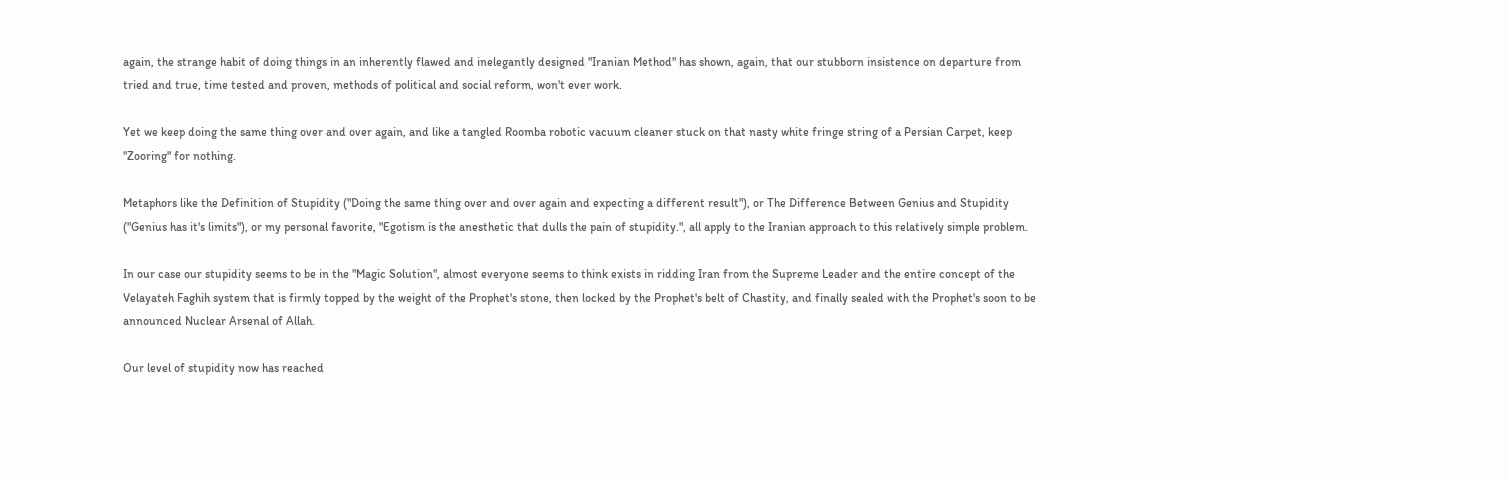again, the strange habit of doing things in an inherently flawed and inelegantly designed "Iranian Method" has shown, again, that our stubborn insistence on departure from tried and true, time tested and proven, methods of political and social reform, won't ever work.

Yet we keep doing the same thing over and over again, and like a tangled Roomba robotic vacuum cleaner stuck on that nasty white fringe string of a Persian Carpet, keep "Zooring" for nothing.

Metaphors like the Definition of Stupidity ("Doing the same thing over and over again and expecting a different result"), or The Difference Between Genius and Stupidity ("Genius has it's limits"), or my personal favorite, "Egotism is the anesthetic that dulls the pain of stupidity.", all apply to the Iranian approach to this relatively simple problem.

In our case our stupidity seems to be in the "Magic Solution", almost everyone seems to think exists in ridding Iran from the Supreme Leader and the entire concept of the Velayateh Faghih system that is firmly topped by the weight of the Prophet's stone, then locked by the Prophet's belt of Chastity, and finally sealed with the Prophet's soon to be announced Nuclear Arsenal of Allah.

Our level of stupidity now has reached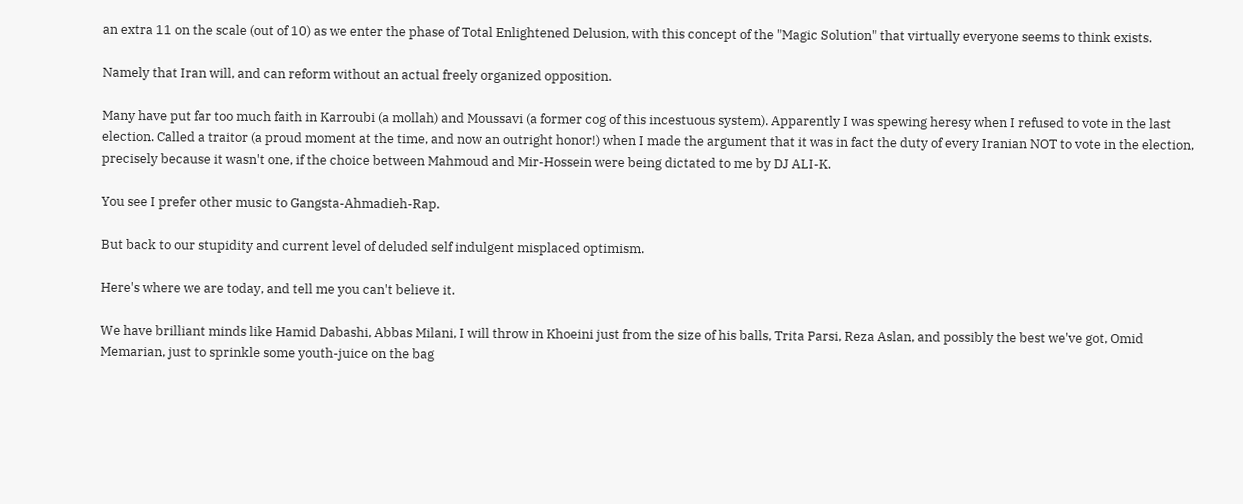an extra 11 on the scale (out of 10) as we enter the phase of Total Enlightened Delusion, with this concept of the "Magic Solution" that virtually everyone seems to think exists.

Namely that Iran will, and can reform without an actual freely organized opposition.

Many have put far too much faith in Karroubi (a mollah) and Moussavi (a former cog of this incestuous system). Apparently I was spewing heresy when I refused to vote in the last election. Called a traitor (a proud moment at the time, and now an outright honor!) when I made the argument that it was in fact the duty of every Iranian NOT to vote in the election, precisely because it wasn't one, if the choice between Mahmoud and Mir-Hossein were being dictated to me by DJ ALI-K.

You see I prefer other music to Gangsta-Ahmadieh-Rap.

But back to our stupidity and current level of deluded self indulgent misplaced optimism.

Here's where we are today, and tell me you can't believe it.

We have brilliant minds like Hamid Dabashi, Abbas Milani, I will throw in Khoeini just from the size of his balls, Trita Parsi, Reza Aslan, and possibly the best we've got, Omid Memarian, just to sprinkle some youth-juice on the bag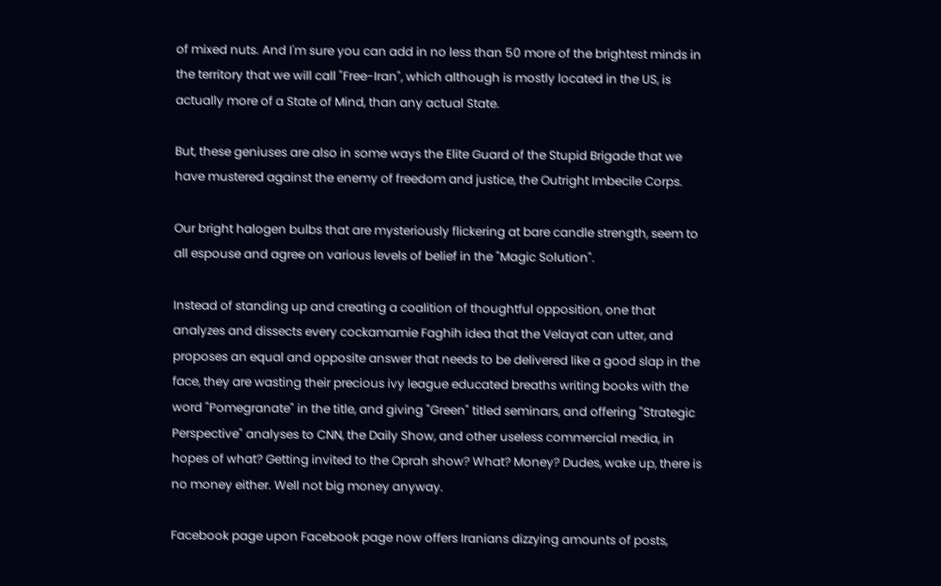of mixed nuts. And I'm sure you can add in no less than 50 more of the brightest minds in the territory that we will call "Free-Iran", which although is mostly located in the US, is actually more of a State of Mind, than any actual State.

But, these geniuses are also in some ways the Elite Guard of the Stupid Brigade that we have mustered against the enemy of freedom and justice, the Outright Imbecile Corps.

Our bright halogen bulbs that are mysteriously flickering at bare candle strength, seem to all espouse and agree on various levels of belief in the "Magic Solution".

Instead of standing up and creating a coalition of thoughtful opposition, one that analyzes and dissects every cockamamie Faghih idea that the Velayat can utter, and proposes an equal and opposite answer that needs to be delivered like a good slap in the face, they are wasting their precious ivy league educated breaths writing books with the word "Pomegranate" in the title, and giving "Green" titled seminars, and offering "Strategic Perspective" analyses to CNN, the Daily Show, and other useless commercial media, in hopes of what? Getting invited to the Oprah show? What? Money? Dudes, wake up, there is no money either. Well not big money anyway.

Facebook page upon Facebook page now offers Iranians dizzying amounts of posts,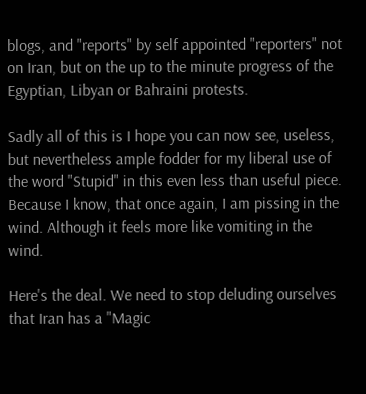blogs, and "reports" by self appointed "reporters" not on Iran, but on the up to the minute progress of the Egyptian, Libyan or Bahraini protests.

Sadly all of this is I hope you can now see, useless, but nevertheless ample fodder for my liberal use of the word "Stupid" in this even less than useful piece. Because I know, that once again, I am pissing in the wind. Although it feels more like vomiting in the wind.

Here's the deal. We need to stop deluding ourselves that Iran has a "Magic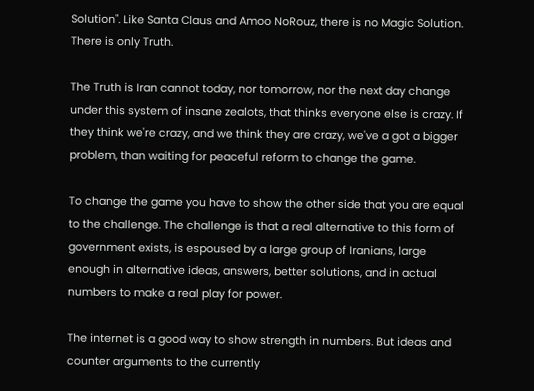Solution". Like Santa Claus and Amoo NoRouz, there is no Magic Solution. There is only Truth.

The Truth is Iran cannot today, nor tomorrow, nor the next day change under this system of insane zealots, that thinks everyone else is crazy. If they think we're crazy, and we think they are crazy, we've a got a bigger problem, than waiting for peaceful reform to change the game.

To change the game you have to show the other side that you are equal to the challenge. The challenge is that a real alternative to this form of government exists, is espoused by a large group of Iranians, large enough in alternative ideas, answers, better solutions, and in actual numbers to make a real play for power.

The internet is a good way to show strength in numbers. But ideas and counter arguments to the currently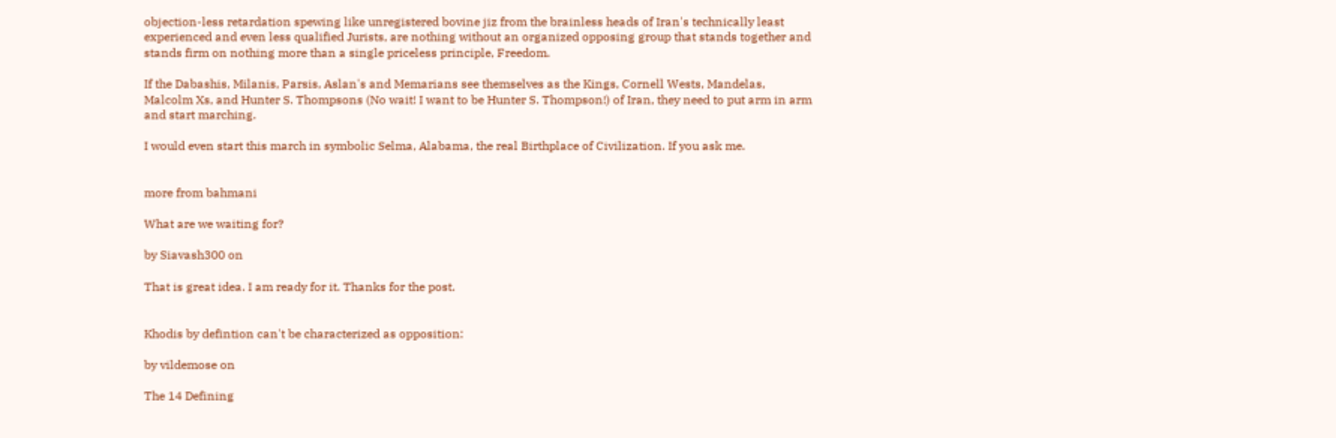objection-less retardation spewing like unregistered bovine jiz from the brainless heads of Iran's technically least experienced and even less qualified Jurists, are nothing without an organized opposing group that stands together and stands firm on nothing more than a single priceless principle, Freedom.

If the Dabashis, Milanis, Parsis, Aslan's and Memarians see themselves as the Kings, Cornell Wests, Mandelas, Malcolm Xs, and Hunter S. Thompsons (No wait! I want to be Hunter S. Thompson!) of Iran, they need to put arm in arm and start marching.

I would even start this march in symbolic Selma, Alabama, the real Birthplace of Civilization. If you ask me.


more from bahmani

What are we waiting for?

by Siavash300 on

That is great idea. I am ready for it. Thanks for the post.


Khodis by defintion can't be characterized as opposition:

by vildemose on

The 14 Defining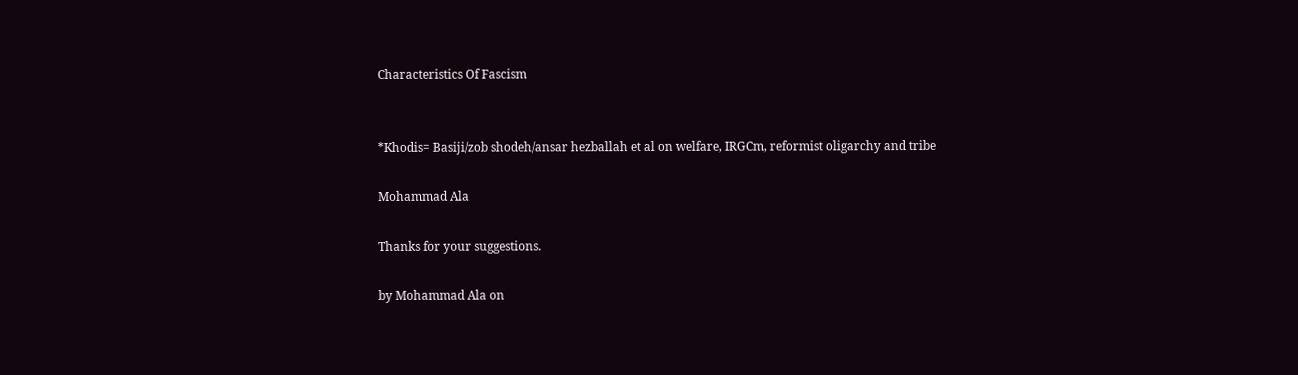Characteristics Of Fascism


*Khodis= Basiji/zob shodeh/ansar hezballah et al on welfare, IRGCm, reformist oligarchy and tribe

Mohammad Ala

Thanks for your suggestions.

by Mohammad Ala on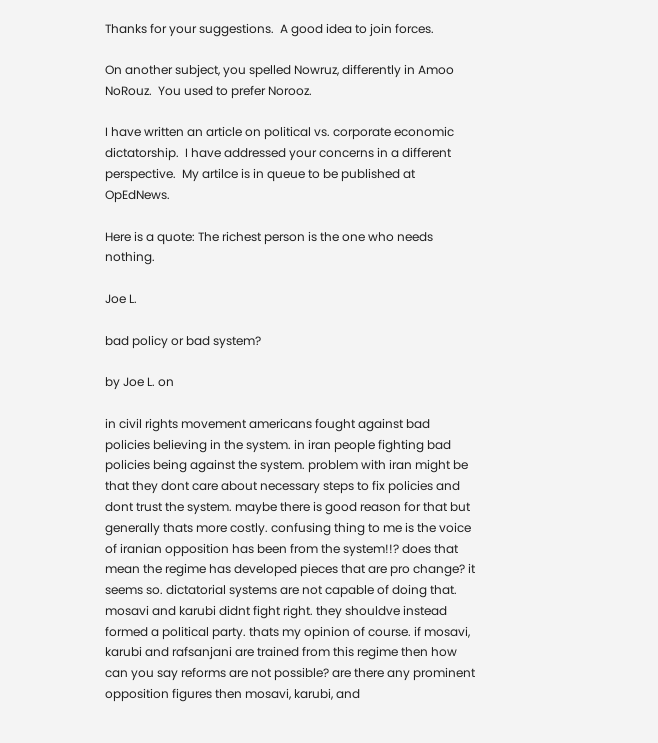Thanks for your suggestions.  A good idea to join forces.

On another subject, you spelled Nowruz, differently in Amoo NoRouz.  You used to prefer Norooz.

I have written an article on political vs. corporate economic dictatorship.  I have addressed your concerns in a different perspective.  My artilce is in queue to be published at OpEdNews.

Here is a quote: The richest person is the one who needs nothing.

Joe L.

bad policy or bad system?

by Joe L. on

in civil rights movement americans fought against bad policies believing in the system. in iran people fighting bad policies being against the system. problem with iran might be that they dont care about necessary steps to fix policies and dont trust the system. maybe there is good reason for that but generally thats more costly. confusing thing to me is the voice of iranian opposition has been from the system!!? does that mean the regime has developed pieces that are pro change? it seems so. dictatorial systems are not capable of doing that. mosavi and karubi didnt fight right. they shouldve instead formed a political party. thats my opinion of course. if mosavi, karubi and rafsanjani are trained from this regime then how can you say reforms are not possible? are there any prominent opposition figures then mosavi, karubi, and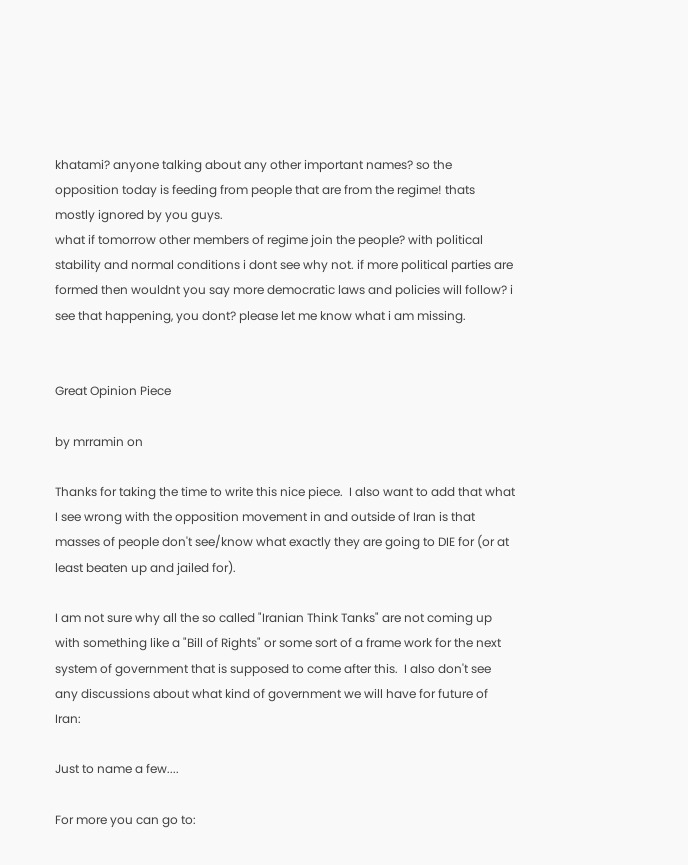khatami? anyone talking about any other important names? so the opposition today is feeding from people that are from the regime! thats mostly ignored by you guys.
what if tomorrow other members of regime join the people? with political stability and normal conditions i dont see why not. if more political parties are formed then wouldnt you say more democratic laws and policies will follow? i see that happening, you dont? please let me know what i am missing.


Great Opinion Piece

by mrramin on

Thanks for taking the time to write this nice piece.  I also want to add that what I see wrong with the opposition movement in and outside of Iran is that masses of people don't see/know what exactly they are going to DIE for (or at least beaten up and jailed for).

I am not sure why all the so called "Iranian Think Tanks" are not coming up with something like a "Bill of Rights" or some sort of a frame work for the next system of government that is supposed to come after this.  I also don't see any discussions about what kind of government we will have for future of Iran:

Just to name a few....

For more you can go to: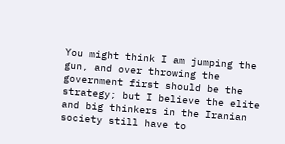You might think I am jumping the gun, and over throwing the government first should be the strategy; but I believe the elite and big thinkers in the Iranian society still have to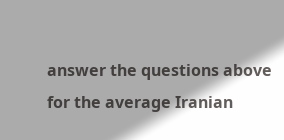answer the questions above for the average Iranian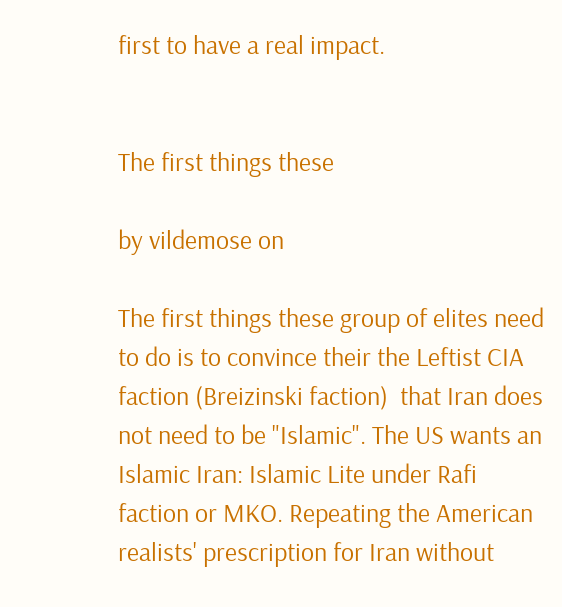first to have a real impact.


The first things these

by vildemose on

The first things these group of elites need to do is to convince their the Leftist CIA faction (Breizinski faction)  that Iran does not need to be "Islamic". The US wants an Islamic Iran: Islamic Lite under Rafi faction or MKO. Repeating the American realists' prescription for Iran without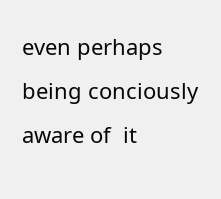even perhaps  being conciously aware of  it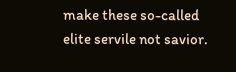make these so-called elite servile not savior.